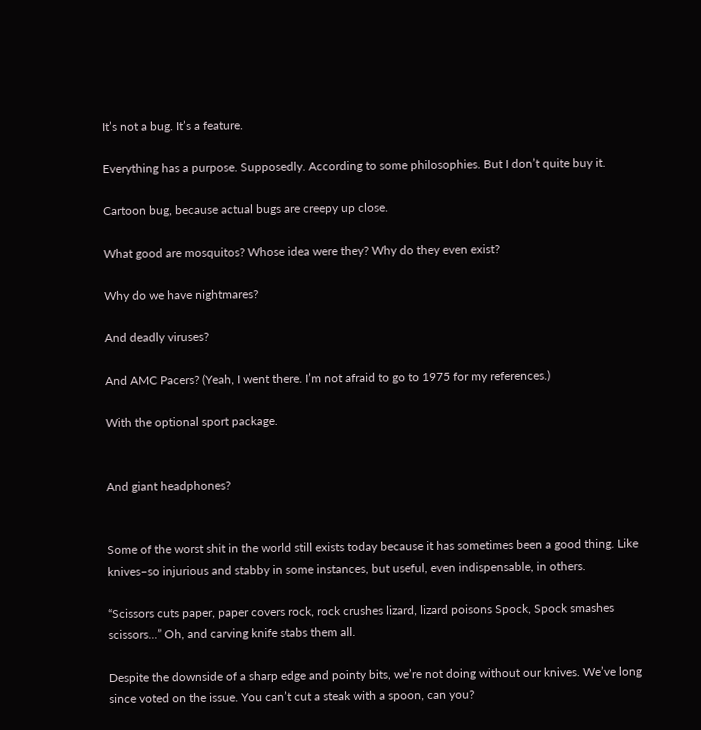It’s not a bug. It’s a feature.

Everything has a purpose. Supposedly. According to some philosophies. But I don’t quite buy it.

Cartoon bug, because actual bugs are creepy up close.

What good are mosquitos? Whose idea were they? Why do they even exist?

Why do we have nightmares?

And deadly viruses?

And AMC Pacers? (Yeah, I went there. I’m not afraid to go to 1975 for my references.)

With the optional sport package.


And giant headphones?


Some of the worst shit in the world still exists today because it has sometimes been a good thing. Like knives–so injurious and stabby in some instances, but useful, even indispensable, in others.

“Scissors cuts paper, paper covers rock, rock crushes lizard, lizard poisons Spock, Spock smashes scissors...” Oh, and carving knife stabs them all.

Despite the downside of a sharp edge and pointy bits, we’re not doing without our knives. We’ve long since voted on the issue. You can’t cut a steak with a spoon, can you?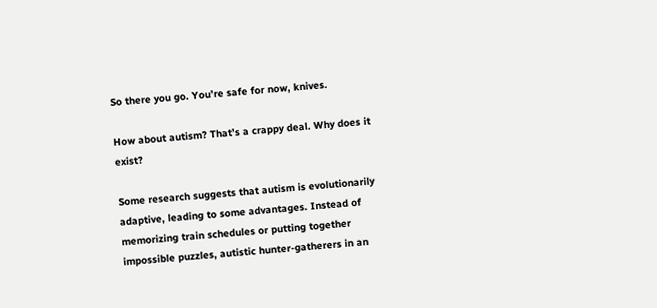So there you go. You’re safe for now, knives.

How about autism? That’s a crappy deal. Why does it exist?

Some research suggests that autism is evolutionarily adaptive, leading to some advantages. Instead of memorizing train schedules or putting together impossible puzzles, autistic hunter-gatherers in an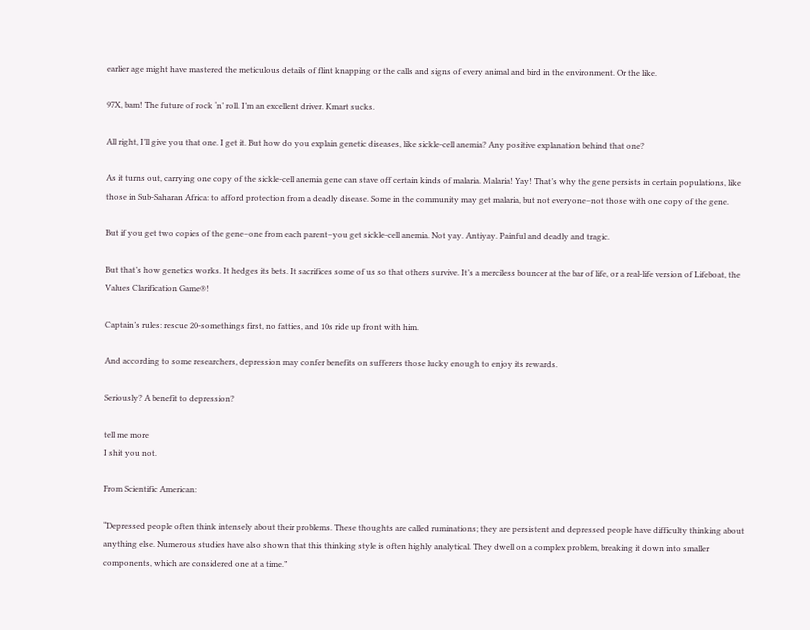earlier age might have mastered the meticulous details of flint knapping or the calls and signs of every animal and bird in the environment. Or the like.

97X, bam! The future of rock ‘n’ roll. I’m an excellent driver. Kmart sucks.

All right, I’ll give you that one. I get it. But how do you explain genetic diseases, like sickle-cell anemia? Any positive explanation behind that one?

As it turns out, carrying one copy of the sickle-cell anemia gene can stave off certain kinds of malaria. Malaria! Yay! That’s why the gene persists in certain populations, like those in Sub-Saharan Africa: to afford protection from a deadly disease. Some in the community may get malaria, but not everyone–not those with one copy of the gene.

But if you get two copies of the gene–one from each parent–you get sickle-cell anemia. Not yay. Antiyay. Painful and deadly and tragic.

But that’s how genetics works. It hedges its bets. It sacrifices some of us so that others survive. It’s a merciless bouncer at the bar of life, or a real-life version of Lifeboat, the Values Clarification Game®!

Captain’s rules: rescue 20-somethings first, no fatties, and 10s ride up front with him.

And according to some researchers, depression may confer benefits on sufferers those lucky enough to enjoy its rewards.

Seriously? A benefit to depression?

tell me more
I shit you not.

From Scientific American:

“Depressed people often think intensely about their problems. These thoughts are called ruminations; they are persistent and depressed people have difficulty thinking about anything else. Numerous studies have also shown that this thinking style is often highly analytical. They dwell on a complex problem, breaking it down into smaller components, which are considered one at a time.”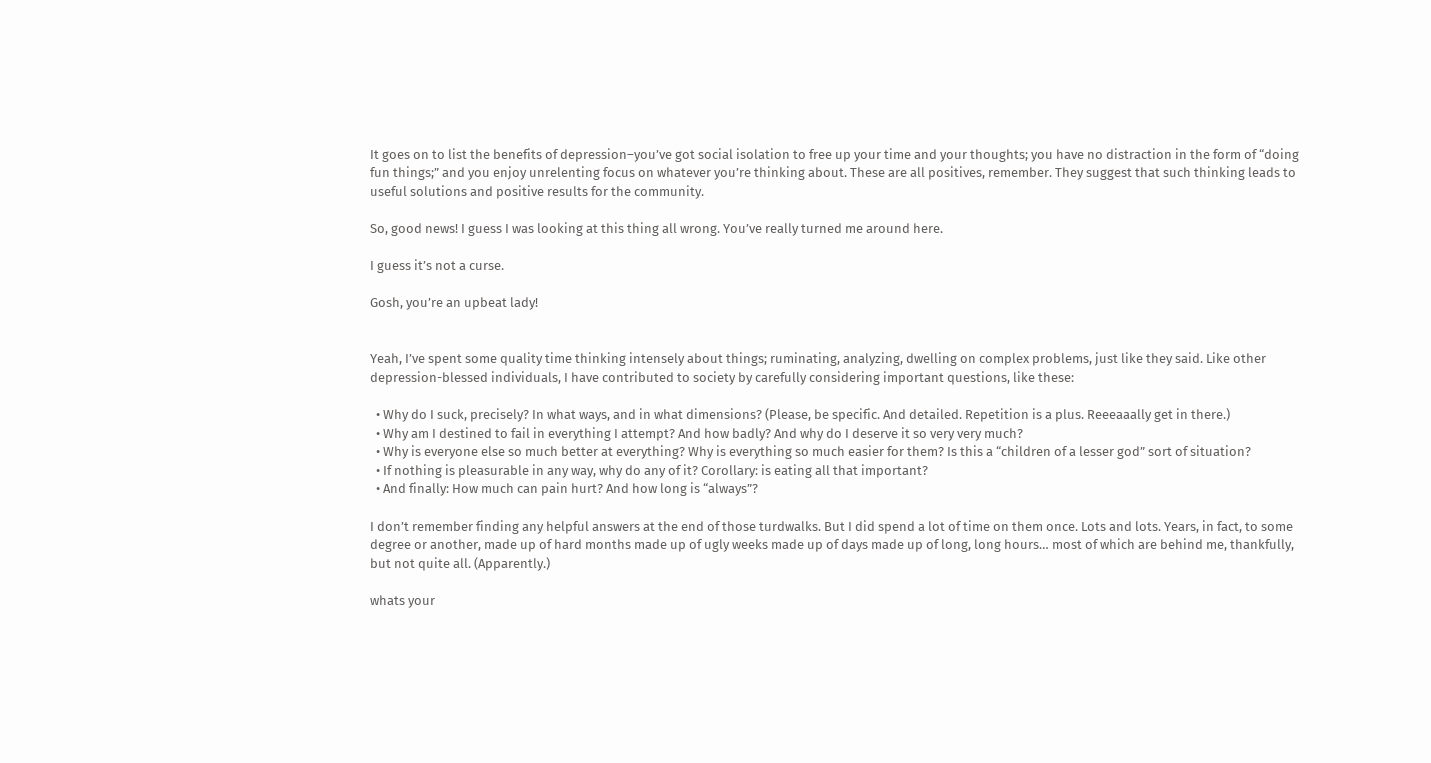It goes on to list the benefits of depression–you’ve got social isolation to free up your time and your thoughts; you have no distraction in the form of “doing fun things;” and you enjoy unrelenting focus on whatever you’re thinking about. These are all positives, remember. They suggest that such thinking leads to useful solutions and positive results for the community.

So, good news! I guess I was looking at this thing all wrong. You’ve really turned me around here.

I guess it’s not a curse.

Gosh, you’re an upbeat lady!


Yeah, I’ve spent some quality time thinking intensely about things; ruminating, analyzing, dwelling on complex problems, just like they said. Like other depression-blessed individuals, I have contributed to society by carefully considering important questions, like these:

  • Why do I suck, precisely? In what ways, and in what dimensions? (Please, be specific. And detailed. Repetition is a plus. Reeeaaally get in there.)
  • Why am I destined to fail in everything I attempt? And how badly? And why do I deserve it so very very much?
  • Why is everyone else so much better at everything? Why is everything so much easier for them? Is this a “children of a lesser god” sort of situation?
  • If nothing is pleasurable in any way, why do any of it? Corollary: is eating all that important?
  • And finally: How much can pain hurt? And how long is “always”?

I don’t remember finding any helpful answers at the end of those turdwalks. But I did spend a lot of time on them once. Lots and lots. Years, in fact, to some degree or another, made up of hard months made up of ugly weeks made up of days made up of long, long hours… most of which are behind me, thankfully, but not quite all. (Apparently.)

whats your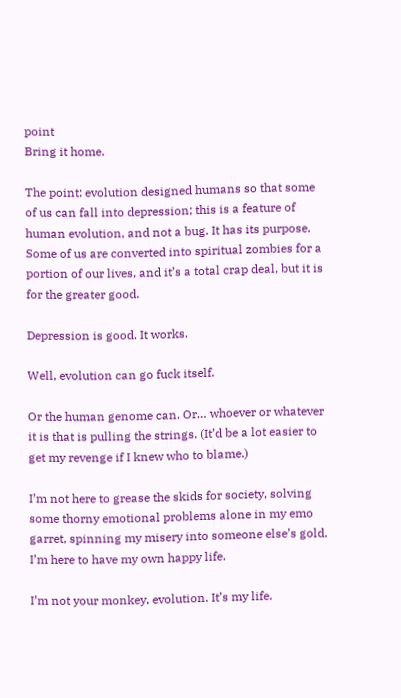point
Bring it home.

The point: evolution designed humans so that some of us can fall into depression; this is a feature of human evolution, and not a bug. It has its purpose. Some of us are converted into spiritual zombies for a portion of our lives, and it’s a total crap deal, but it is for the greater good.

Depression is good. It works.

Well, evolution can go fuck itself.

Or the human genome can. Or… whoever or whatever it is that is pulling the strings. (It’d be a lot easier to get my revenge if I knew who to blame.)

I’m not here to grease the skids for society, solving some thorny emotional problems alone in my emo garret, spinning my misery into someone else’s gold. I’m here to have my own happy life.

I’m not your monkey, evolution. It’s my life.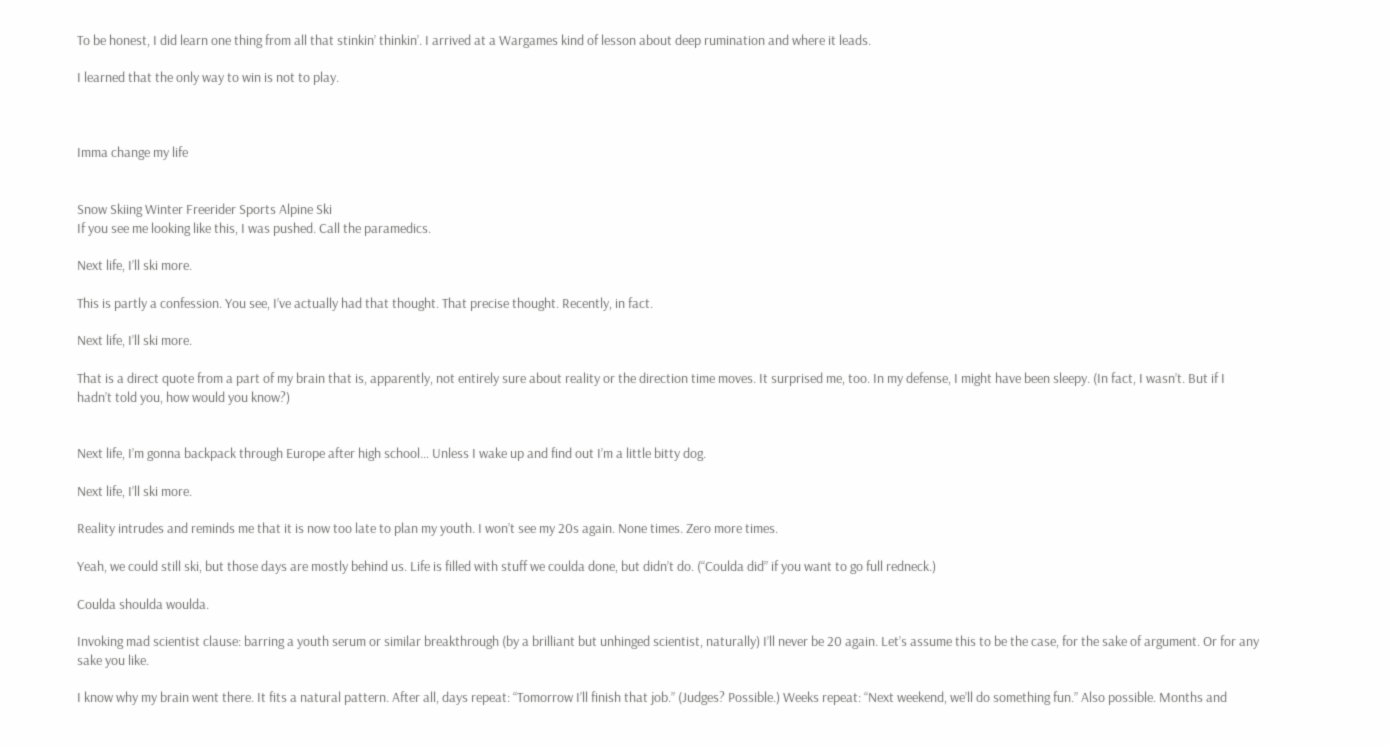To be honest, I did learn one thing from all that stinkin’ thinkin’. I arrived at a Wargames kind of lesson about deep rumination and where it leads.

I learned that the only way to win is not to play.



Imma change my life


Snow Skiing Winter Freerider Sports Alpine Ski
If you see me looking like this, I was pushed. Call the paramedics.

Next life, I’ll ski more.

This is partly a confession. You see, I’ve actually had that thought. That precise thought. Recently, in fact.

Next life, I’ll ski more.

That is a direct quote from a part of my brain that is, apparently, not entirely sure about reality or the direction time moves. It surprised me, too. In my defense, I might have been sleepy. (In fact, I wasn’t. But if I hadn’t told you, how would you know?)


Next life, I’m gonna backpack through Europe after high school… Unless I wake up and find out I’m a little bitty dog.

Next life, I’ll ski more.

Reality intrudes and reminds me that it is now too late to plan my youth. I won’t see my 20s again. None times. Zero more times.

Yeah, we could still ski, but those days are mostly behind us. Life is filled with stuff we coulda done, but didn’t do. (“Coulda did” if you want to go full redneck.)

Coulda shoulda woulda.

Invoking mad scientist clause: barring a youth serum or similar breakthrough (by a brilliant but unhinged scientist, naturally) I’ll never be 20 again. Let’s assume this to be the case, for the sake of argument. Or for any sake you like.

I know why my brain went there. It fits a natural pattern. After all, days repeat: “Tomorrow I’ll finish that job.” (Judges? Possible.) Weeks repeat: “Next weekend, we’ll do something fun.” Also possible. Months and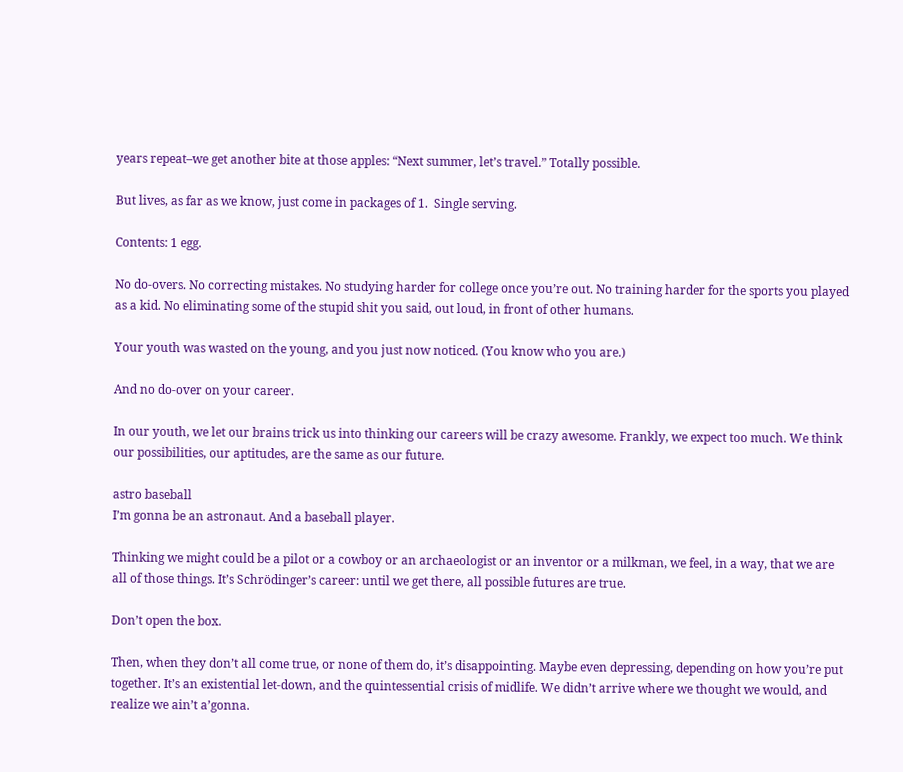years repeat–we get another bite at those apples: “Next summer, let’s travel.” Totally possible.

But lives, as far as we know, just come in packages of 1.  Single serving.

Contents: 1 egg.

No do-overs. No correcting mistakes. No studying harder for college once you’re out. No training harder for the sports you played as a kid. No eliminating some of the stupid shit you said, out loud, in front of other humans.

Your youth was wasted on the young, and you just now noticed. (You know who you are.)

And no do-over on your career.

In our youth, we let our brains trick us into thinking our careers will be crazy awesome. Frankly, we expect too much. We think our possibilities, our aptitudes, are the same as our future.

astro baseball
I’m gonna be an astronaut. And a baseball player.

Thinking we might could be a pilot or a cowboy or an archaeologist or an inventor or a milkman, we feel, in a way, that we are all of those things. It’s Schrödinger’s career: until we get there, all possible futures are true.

Don’t open the box.

Then, when they don’t all come true, or none of them do, it’s disappointing. Maybe even depressing, depending on how you’re put together. It’s an existential let-down, and the quintessential crisis of midlife. We didn’t arrive where we thought we would, and realize we ain’t a’gonna.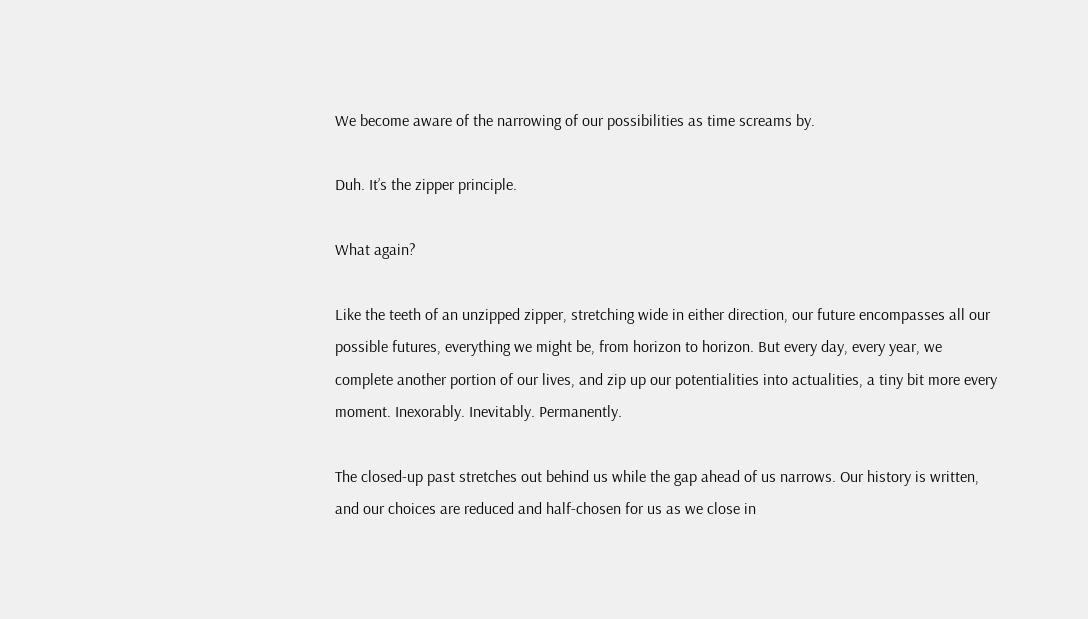We become aware of the narrowing of our possibilities as time screams by.

Duh. It’s the zipper principle.

What again?

Like the teeth of an unzipped zipper, stretching wide in either direction, our future encompasses all our possible futures, everything we might be, from horizon to horizon. But every day, every year, we complete another portion of our lives, and zip up our potentialities into actualities, a tiny bit more every moment. Inexorably. Inevitably. Permanently.

The closed-up past stretches out behind us while the gap ahead of us narrows. Our history is written, and our choices are reduced and half-chosen for us as we close in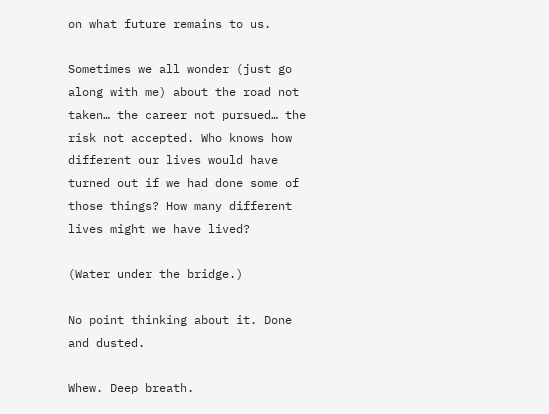on what future remains to us.

Sometimes we all wonder (just go along with me) about the road not taken… the career not pursued… the risk not accepted. Who knows how different our lives would have turned out if we had done some of those things? How many different lives might we have lived?

(Water under the bridge.)

No point thinking about it. Done and dusted.

Whew. Deep breath.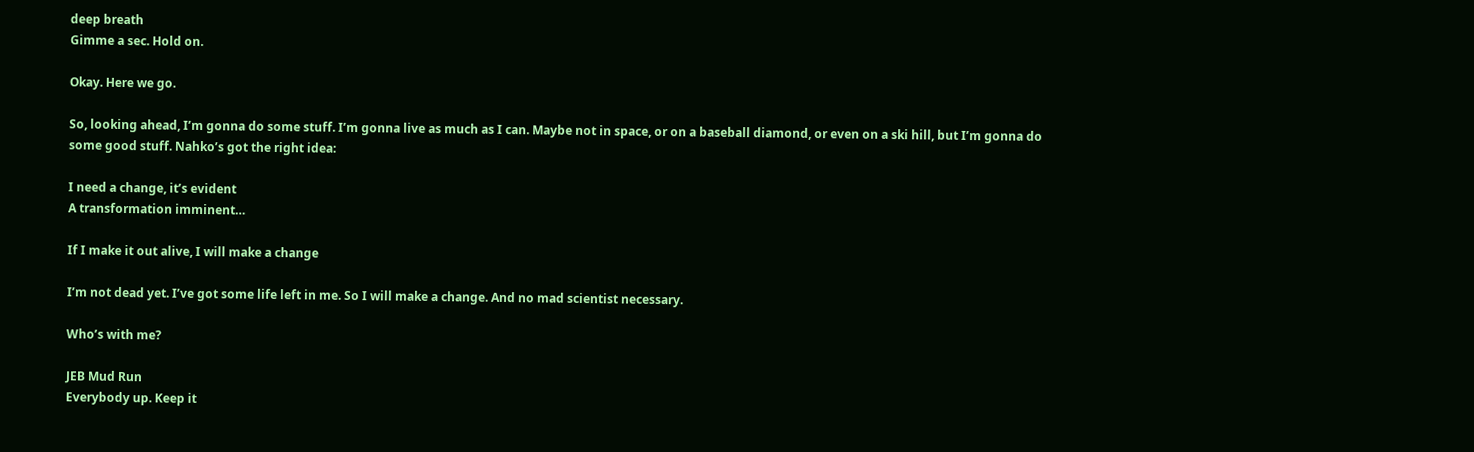deep breath
Gimme a sec. Hold on.

Okay. Here we go.

So, looking ahead, I’m gonna do some stuff. I’m gonna live as much as I can. Maybe not in space, or on a baseball diamond, or even on a ski hill, but I’m gonna do some good stuff. Nahko’s got the right idea:

I need a change, it’s evident
A transformation imminent…

If I make it out alive, I will make a change

I’m not dead yet. I’ve got some life left in me. So I will make a change. And no mad scientist necessary.

Who’s with me?

JEB Mud Run
Everybody up. Keep it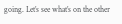going. Let’s see what’s on the other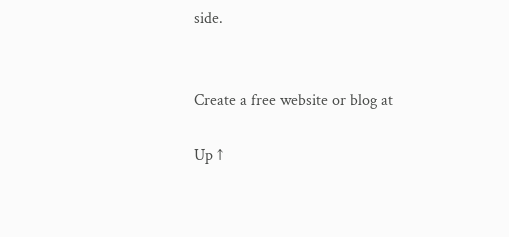side.


Create a free website or blog at

Up ↑